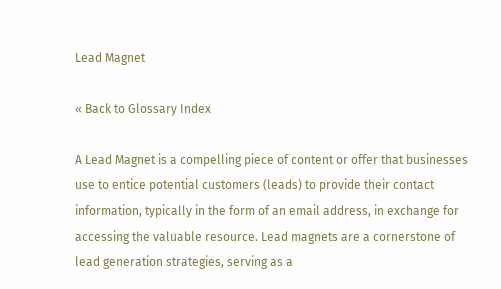Lead Magnet

« Back to Glossary Index

A Lead Magnet is a compelling piece of content or offer that businesses use to entice potential customers (leads) to provide their contact information, typically in the form of an email address, in exchange for accessing the valuable resource. Lead magnets are a cornerstone of lead generation strategies, serving as a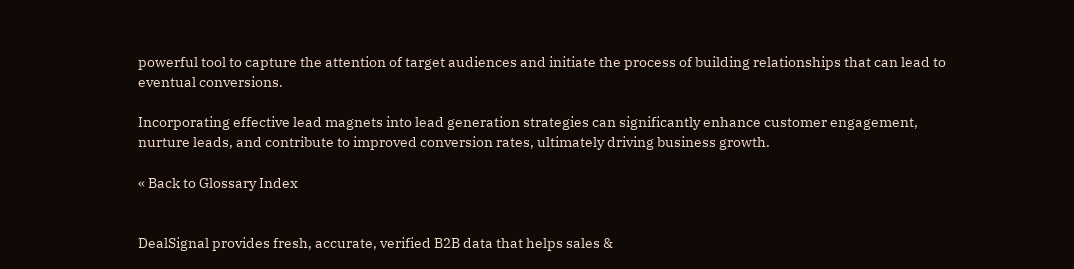powerful tool to capture the attention of target audiences and initiate the process of building relationships that can lead to eventual conversions.

Incorporating effective lead magnets into lead generation strategies can significantly enhance customer engagement, nurture leads, and contribute to improved conversion rates, ultimately driving business growth.

« Back to Glossary Index


DealSignal provides fresh, accurate, verified B2B data that helps sales &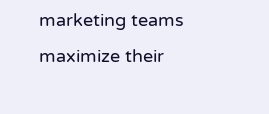marketing teams maximize their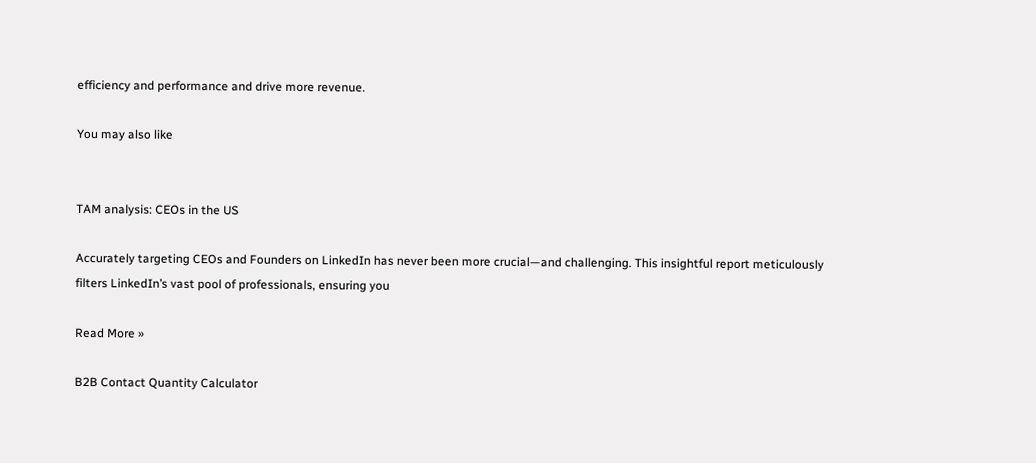efficiency and performance and drive more revenue.

You may also like


TAM analysis: CEOs in the US

Accurately targeting CEOs and Founders on LinkedIn has never been more crucial—and challenging. This insightful report meticulously filters LinkedIn’s vast pool of professionals, ensuring you

Read More »

B2B Contact Quantity Calculator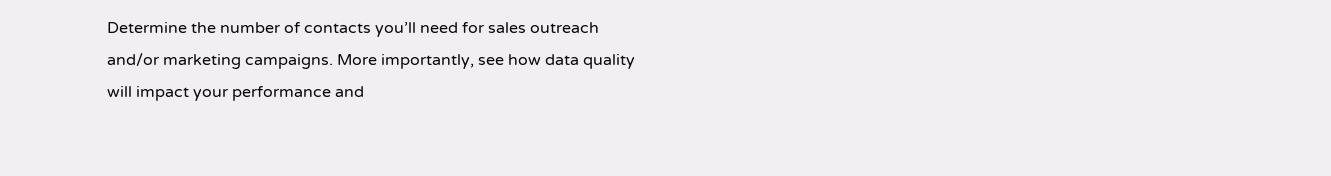Determine the number of contacts you’ll need for sales outreach and/or marketing campaigns. More importantly, see how data quality will impact your performance and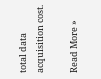total data acquisition cost.

Read More »